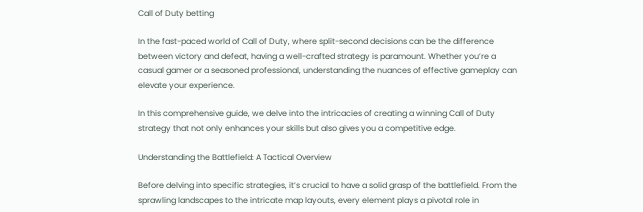Call of Duty betting

In the fast-paced world of Call of Duty, where split-second decisions can be the difference between victory and defeat, having a well-crafted strategy is paramount. Whether you’re a casual gamer or a seasoned professional, understanding the nuances of effective gameplay can elevate your experience.

In this comprehensive guide, we delve into the intricacies of creating a winning Call of Duty strategy that not only enhances your skills but also gives you a competitive edge.

Understanding the Battlefield: A Tactical Overview

Before delving into specific strategies, it’s crucial to have a solid grasp of the battlefield. From the sprawling landscapes to the intricate map layouts, every element plays a pivotal role in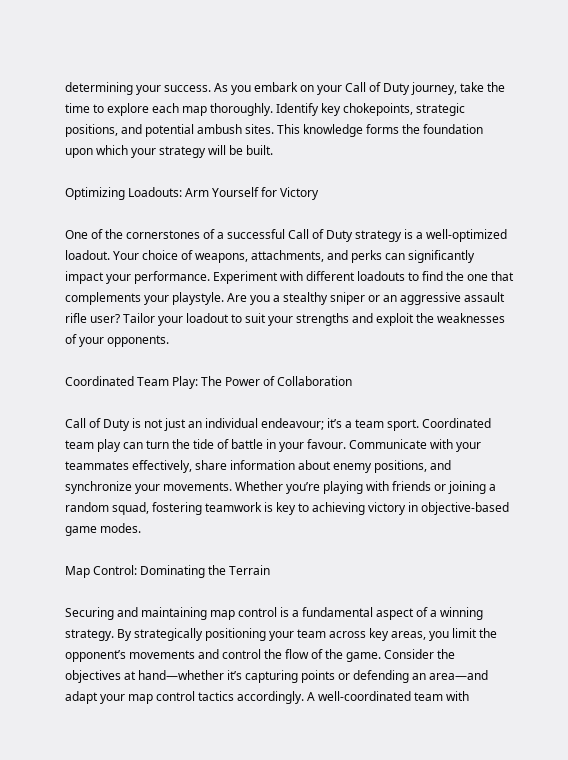determining your success. As you embark on your Call of Duty journey, take the time to explore each map thoroughly. Identify key chokepoints, strategic positions, and potential ambush sites. This knowledge forms the foundation upon which your strategy will be built.

Optimizing Loadouts: Arm Yourself for Victory

One of the cornerstones of a successful Call of Duty strategy is a well-optimized loadout. Your choice of weapons, attachments, and perks can significantly impact your performance. Experiment with different loadouts to find the one that complements your playstyle. Are you a stealthy sniper or an aggressive assault rifle user? Tailor your loadout to suit your strengths and exploit the weaknesses of your opponents.

Coordinated Team Play: The Power of Collaboration

Call of Duty is not just an individual endeavour; it’s a team sport. Coordinated team play can turn the tide of battle in your favour. Communicate with your teammates effectively, share information about enemy positions, and synchronize your movements. Whether you’re playing with friends or joining a random squad, fostering teamwork is key to achieving victory in objective-based game modes.

Map Control: Dominating the Terrain

Securing and maintaining map control is a fundamental aspect of a winning strategy. By strategically positioning your team across key areas, you limit the opponent’s movements and control the flow of the game. Consider the objectives at hand—whether it’s capturing points or defending an area—and adapt your map control tactics accordingly. A well-coordinated team with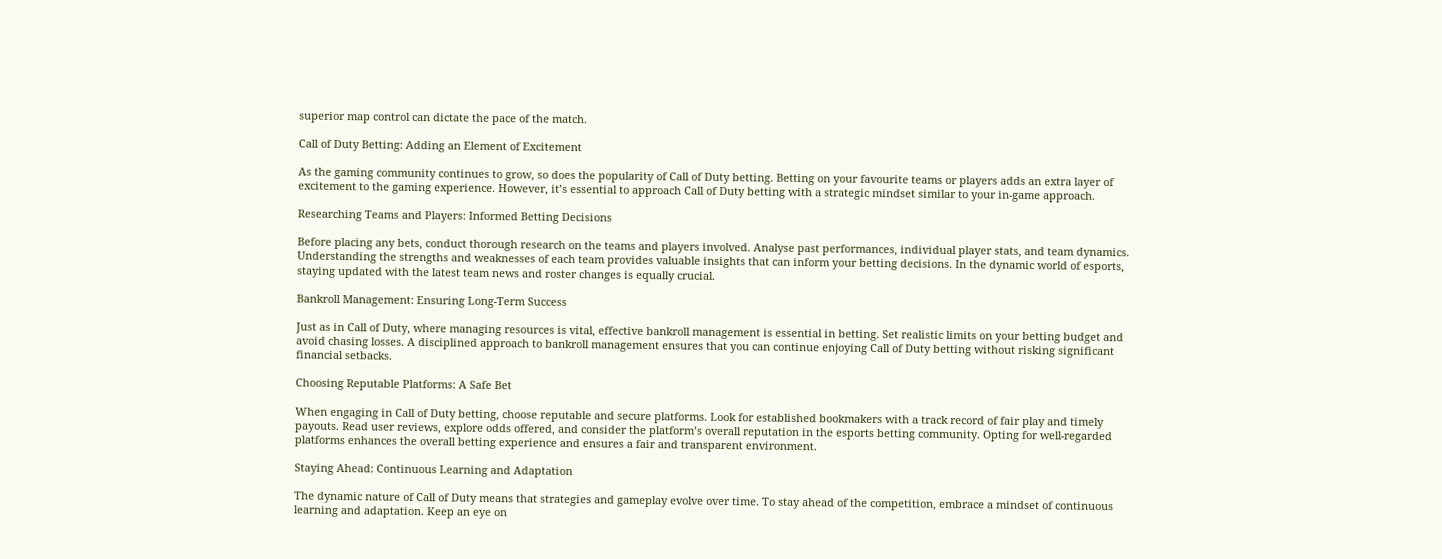superior map control can dictate the pace of the match.

Call of Duty Betting: Adding an Element of Excitement

As the gaming community continues to grow, so does the popularity of Call of Duty betting. Betting on your favourite teams or players adds an extra layer of excitement to the gaming experience. However, it’s essential to approach Call of Duty betting with a strategic mindset similar to your in-game approach.

Researching Teams and Players: Informed Betting Decisions

Before placing any bets, conduct thorough research on the teams and players involved. Analyse past performances, individual player stats, and team dynamics. Understanding the strengths and weaknesses of each team provides valuable insights that can inform your betting decisions. In the dynamic world of esports, staying updated with the latest team news and roster changes is equally crucial.

Bankroll Management: Ensuring Long-Term Success

Just as in Call of Duty, where managing resources is vital, effective bankroll management is essential in betting. Set realistic limits on your betting budget and avoid chasing losses. A disciplined approach to bankroll management ensures that you can continue enjoying Call of Duty betting without risking significant financial setbacks.

Choosing Reputable Platforms: A Safe Bet

When engaging in Call of Duty betting, choose reputable and secure platforms. Look for established bookmakers with a track record of fair play and timely payouts. Read user reviews, explore odds offered, and consider the platform’s overall reputation in the esports betting community. Opting for well-regarded platforms enhances the overall betting experience and ensures a fair and transparent environment.

Staying Ahead: Continuous Learning and Adaptation

The dynamic nature of Call of Duty means that strategies and gameplay evolve over time. To stay ahead of the competition, embrace a mindset of continuous learning and adaptation. Keep an eye on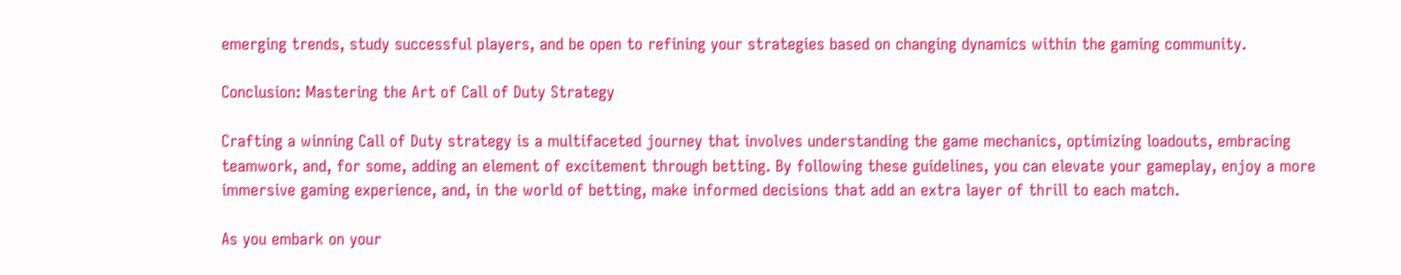emerging trends, study successful players, and be open to refining your strategies based on changing dynamics within the gaming community.

Conclusion: Mastering the Art of Call of Duty Strategy

Crafting a winning Call of Duty strategy is a multifaceted journey that involves understanding the game mechanics, optimizing loadouts, embracing teamwork, and, for some, adding an element of excitement through betting. By following these guidelines, you can elevate your gameplay, enjoy a more immersive gaming experience, and, in the world of betting, make informed decisions that add an extra layer of thrill to each match.

As you embark on your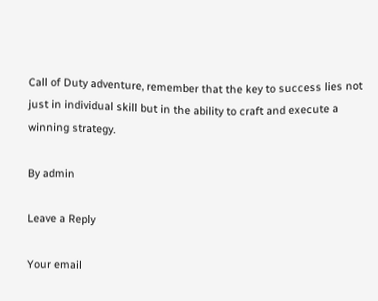Call of Duty adventure, remember that the key to success lies not just in individual skill but in the ability to craft and execute a winning strategy.

By admin

Leave a Reply

Your email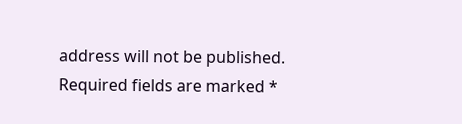address will not be published. Required fields are marked *